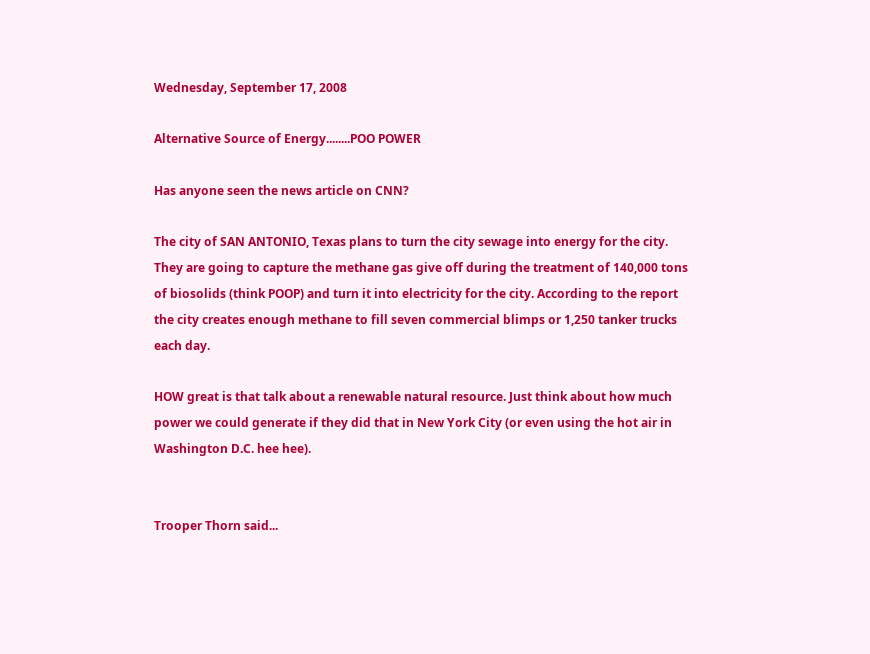Wednesday, September 17, 2008

Alternative Source of Energy........POO POWER

Has anyone seen the news article on CNN?

The city of SAN ANTONIO, Texas plans to turn the city sewage into energy for the city. They are going to capture the methane gas give off during the treatment of 140,000 tons of biosolids (think POOP) and turn it into electricity for the city. According to the report the city creates enough methane to fill seven commercial blimps or 1,250 tanker trucks each day.

HOW great is that talk about a renewable natural resource. Just think about how much power we could generate if they did that in New York City (or even using the hot air in Washington D.C. hee hee).


Trooper Thorn said...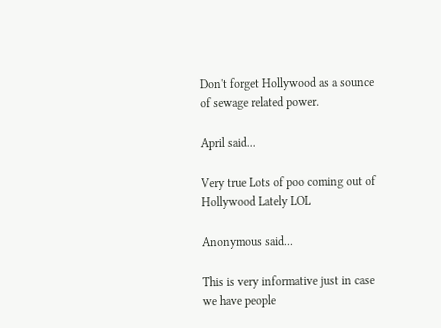Don't forget Hollywood as a sounce of sewage related power.

April said...

Very true Lots of poo coming out of Hollywood Lately LOL

Anonymous said...

This is very informative just in case we have people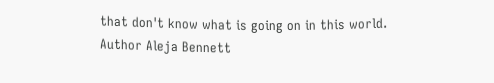that don't know what is going on in this world.
Author Aleja Bennett